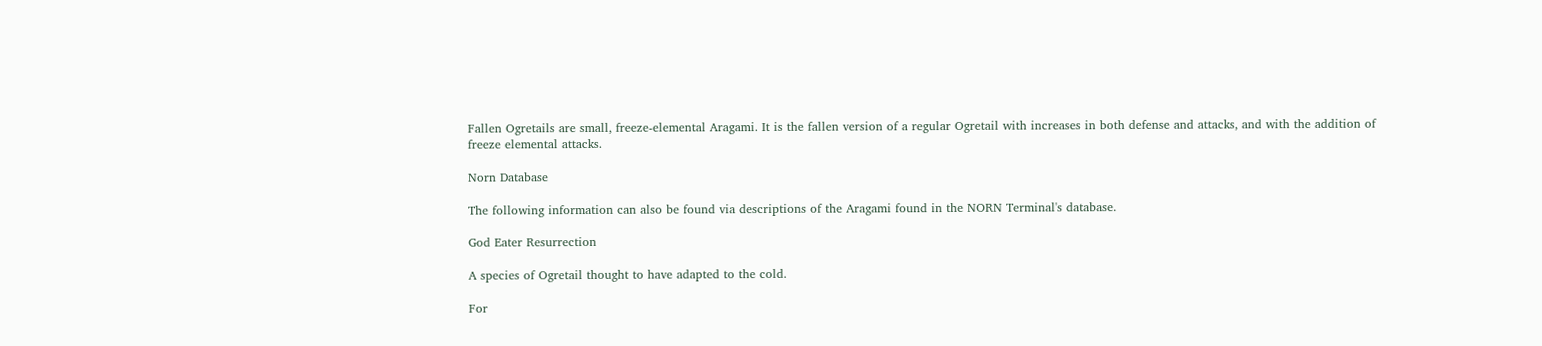Fallen Ogretails are small, freeze-elemental Aragami. It is the fallen version of a regular Ogretail with increases in both defense and attacks, and with the addition of freeze elemental attacks.

Norn Database

The following information can also be found via descriptions of the Aragami found in the NORN Terminal's database.

God Eater Resurrection

A species of Ogretail thought to have adapted to the cold.

For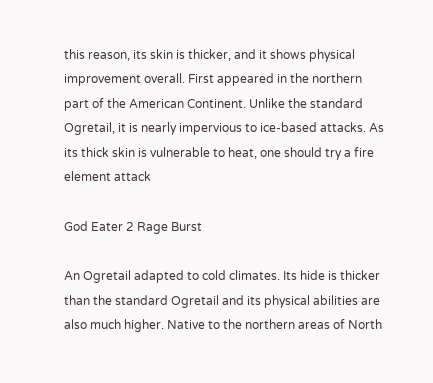this reason, its skin is thicker, and it shows physical improvement overall. First appeared in the northern part of the American Continent. Unlike the standard Ogretail, it is nearly impervious to ice-based attacks. As its thick skin is vulnerable to heat, one should try a fire element attack

God Eater 2 Rage Burst

An Ogretail adapted to cold climates. Its hide is thicker than the standard Ogretail and its physical abilities are also much higher. Native to the northern areas of North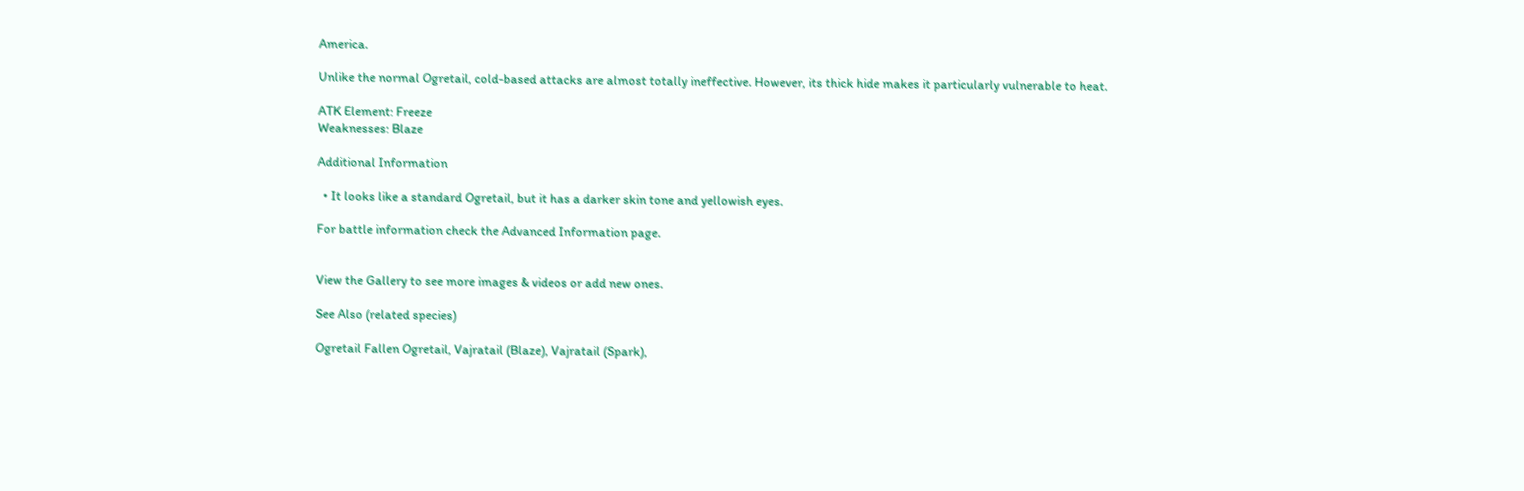America.

Unlike the normal Ogretail, cold-based attacks are almost totally ineffective. However, its thick hide makes it particularly vulnerable to heat.

ATK Element: Freeze
Weaknesses: Blaze

Additional Information

  • It looks like a standard Ogretail, but it has a darker skin tone and yellowish eyes.

For battle information check the Advanced Information page.


View the Gallery to see more images & videos or add new ones.

See Also (related species)

Ogretail Fallen Ogretail, Vajratail (Blaze), Vajratail (Spark),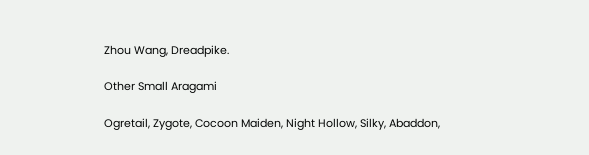Zhou Wang, Dreadpike.

Other Small Aragami

Ogretail, Zygote, Cocoon Maiden, Night Hollow, Silky, Abaddon,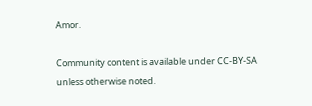Amor.

Community content is available under CC-BY-SA unless otherwise noted.